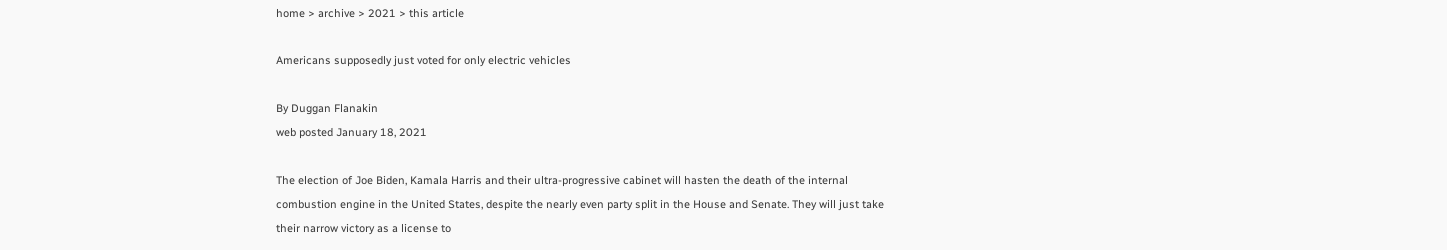home > archive > 2021 > this article

Americans supposedly just voted for only electric vehicles

By Duggan Flanakin
web posted January 18, 2021

The election of Joe Biden, Kamala Harris and their ultra-progressive cabinet will hasten the death of the internal combustion engine in the United States, despite the nearly even party split in the House and Senate. They will just take their narrow victory as a license to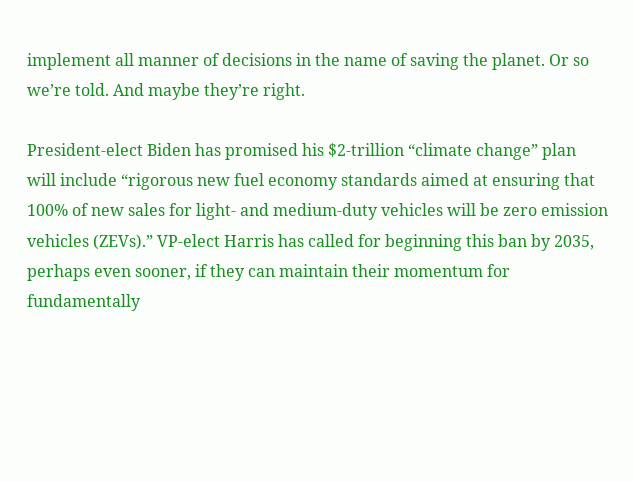implement all manner of decisions in the name of saving the planet. Or so we’re told. And maybe they’re right.

President-elect Biden has promised his $2-trillion “climate change” plan will include “rigorous new fuel economy standards aimed at ensuring that 100% of new sales for light- and medium-duty vehicles will be zero emission vehicles (ZEVs).” VP-elect Harris has called for beginning this ban by 2035, perhaps even sooner, if they can maintain their momentum for fundamentally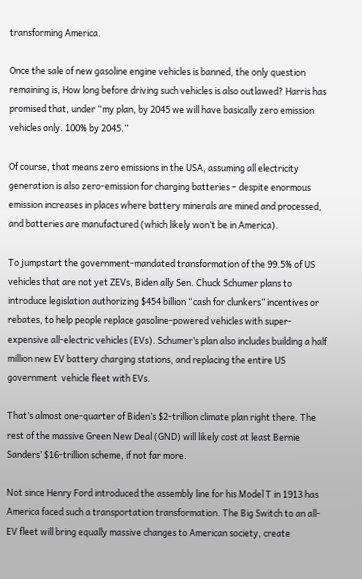transforming America.

Once the sale of new gasoline engine vehicles is banned, the only question remaining is, How long before driving such vehicles is also outlawed? Harris has promised that, under “my plan, by 2045 we will have basically zero emission vehicles only. 100% by 2045.”

Of course, that means zero emissions in the USA, assuming all electricity generation is also zero-emission for charging batteries – despite enormous emission increases in places where battery minerals are mined and processed, and batteries are manufactured (which likely won’t be in America).

To jumpstart the government-mandated transformation of the 99.5% of US vehicles that are not yet ZEVs, Biden ally Sen. Chuck Schumer plans to introduce legislation authorizing $454 billion “cash for clunkers” incentives or rebates, to help people replace gasoline-powered vehicles with super-expensive all-electric vehicles (EVs). Schumer’s plan also includes building a half million new EV battery charging stations, and replacing the entire US government  vehicle fleet with EVs.

That’s almost one-quarter of Biden’s $2-trillion climate plan right there. The rest of the massive Green New Deal (GND) will likely cost at least Bernie Sanders’ $16-trillion scheme, if not far more.

Not since Henry Ford introduced the assembly line for his Model T in 1913 has America faced such a transportation transformation. The Big Switch to an all-EV fleet will bring equally massive changes to American society, create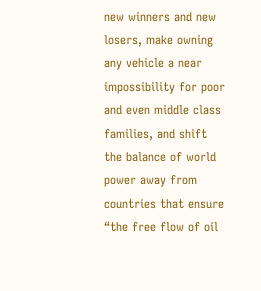new winners and new losers, make owning any vehicle a near impossibility for poor and even middle class families, and shift the balance of world power away from countries that ensure “the free flow of oil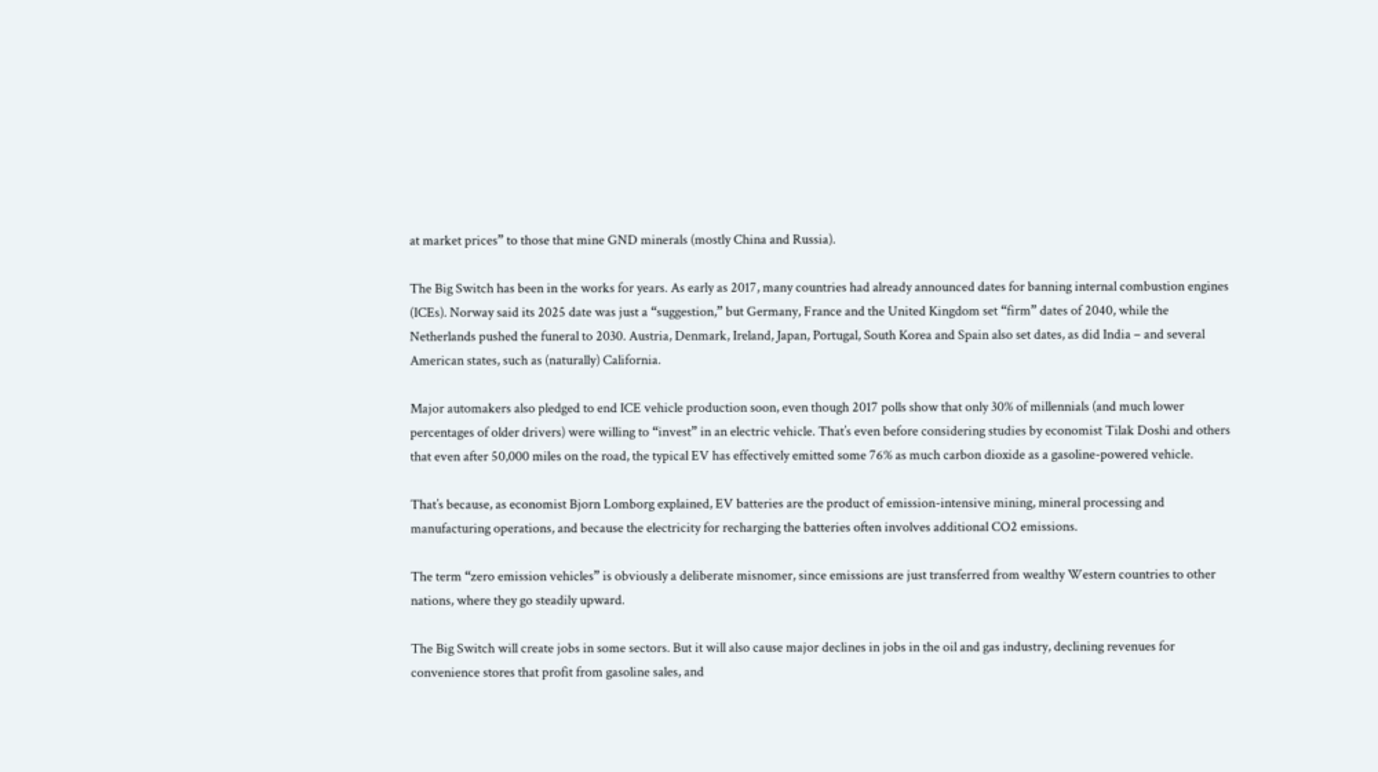at market prices” to those that mine GND minerals (mostly China and Russia).

The Big Switch has been in the works for years. As early as 2017, many countries had already announced dates for banning internal combustion engines (ICEs). Norway said its 2025 date was just a “suggestion,” but Germany, France and the United Kingdom set “firm” dates of 2040, while the Netherlands pushed the funeral to 2030. Austria, Denmark, Ireland, Japan, Portugal, South Korea and Spain also set dates, as did India – and several American states, such as (naturally) California.

Major automakers also pledged to end ICE vehicle production soon, even though 2017 polls show that only 30% of millennials (and much lower percentages of older drivers) were willing to “invest” in an electric vehicle. That’s even before considering studies by economist Tilak Doshi and others that even after 50,000 miles on the road, the typical EV has effectively emitted some 76% as much carbon dioxide as a gasoline-powered vehicle.

That’s because, as economist Bjorn Lomborg explained, EV batteries are the product of emission-intensive mining, mineral processing and manufacturing operations, and because the electricity for recharging the batteries often involves additional CO2 emissions.

The term “zero emission vehicles” is obviously a deliberate misnomer, since emissions are just transferred from wealthy Western countries to other nations, where they go steadily upward.

The Big Switch will create jobs in some sectors. But it will also cause major declines in jobs in the oil and gas industry, declining revenues for convenience stores that profit from gasoline sales, and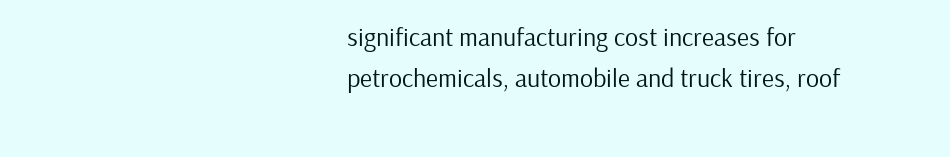significant manufacturing cost increases for petrochemicals, automobile and truck tires, roof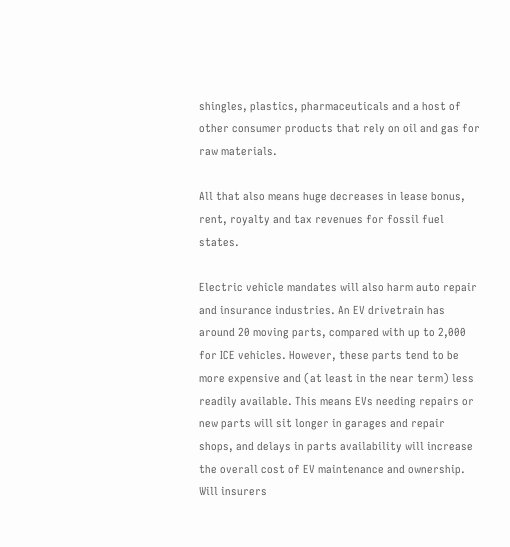shingles, plastics, pharmaceuticals and a host of other consumer products that rely on oil and gas for raw materials.

All that also means huge decreases in lease bonus, rent, royalty and tax revenues for fossil fuel states.

Electric vehicle mandates will also harm auto repair and insurance industries. An EV drivetrain has around 20 moving parts, compared with up to 2,000 for ICE vehicles. However, these parts tend to be more expensive and (at least in the near term) less readily available. This means EVs needing repairs or new parts will sit longer in garages and repair shops, and delays in parts availability will increase the overall cost of EV maintenance and ownership. Will insurers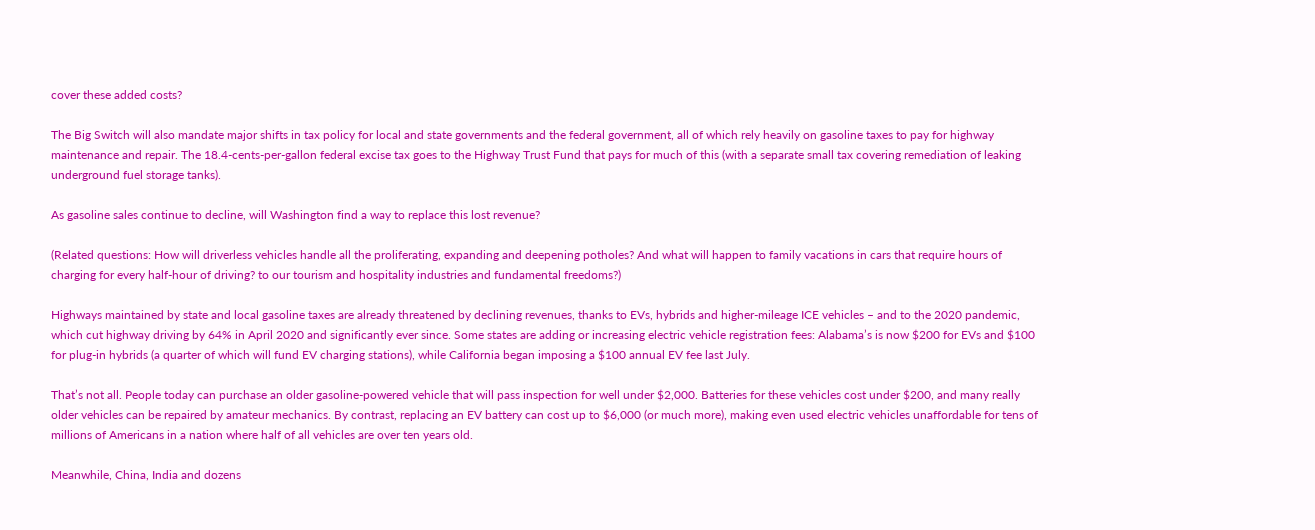cover these added costs?

The Big Switch will also mandate major shifts in tax policy for local and state governments and the federal government, all of which rely heavily on gasoline taxes to pay for highway maintenance and repair. The 18.4-cents-per-gallon federal excise tax goes to the Highway Trust Fund that pays for much of this (with a separate small tax covering remediation of leaking underground fuel storage tanks).

As gasoline sales continue to decline, will Washington find a way to replace this lost revenue?

(Related questions: How will driverless vehicles handle all the proliferating, expanding and deepening potholes? And what will happen to family vacations in cars that require hours of charging for every half-hour of driving? to our tourism and hospitality industries and fundamental freedoms?)

Highways maintained by state and local gasoline taxes are already threatened by declining revenues, thanks to EVs, hybrids and higher-mileage ICE vehicles – and to the 2020 pandemic, which cut highway driving by 64% in April 2020 and significantly ever since. Some states are adding or increasing electric vehicle registration fees: Alabama’s is now $200 for EVs and $100 for plug-in hybrids (a quarter of which will fund EV charging stations), while California began imposing a $100 annual EV fee last July.

That’s not all. People today can purchase an older gasoline-powered vehicle that will pass inspection for well under $2,000. Batteries for these vehicles cost under $200, and many really older vehicles can be repaired by amateur mechanics. By contrast, replacing an EV battery can cost up to $6,000 (or much more), making even used electric vehicles unaffordable for tens of millions of Americans in a nation where half of all vehicles are over ten years old.

Meanwhile, China, India and dozens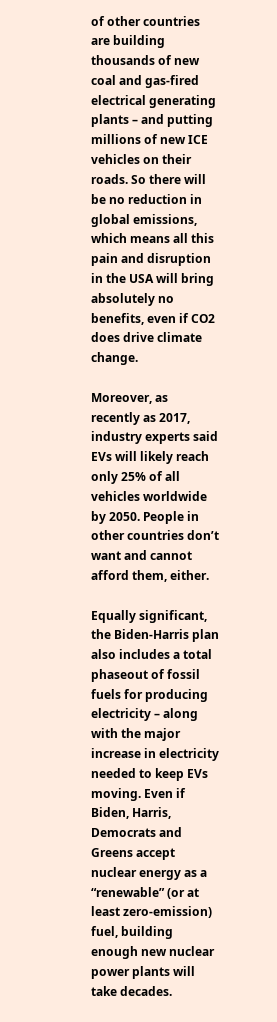of other countries are building thousands of new coal and gas-fired electrical generating plants – and putting millions of new ICE vehicles on their roads. So there will be no reduction in global emissions, which means all this pain and disruption in the USA will bring absolutely no benefits, even if CO2 does drive climate change.

Moreover, as recently as 2017, industry experts said EVs will likely reach only 25% of all vehicles worldwide by 2050. People in other countries don’t want and cannot afford them, either.

Equally significant, the Biden-Harris plan also includes a total phaseout of fossil fuels for producing electricity – along with the major increase in electricity needed to keep EVs moving. Even if Biden, Harris, Democrats and Greens accept nuclear energy as a “renewable” (or at least zero-emission) fuel, building enough new nuclear power plants will take decades.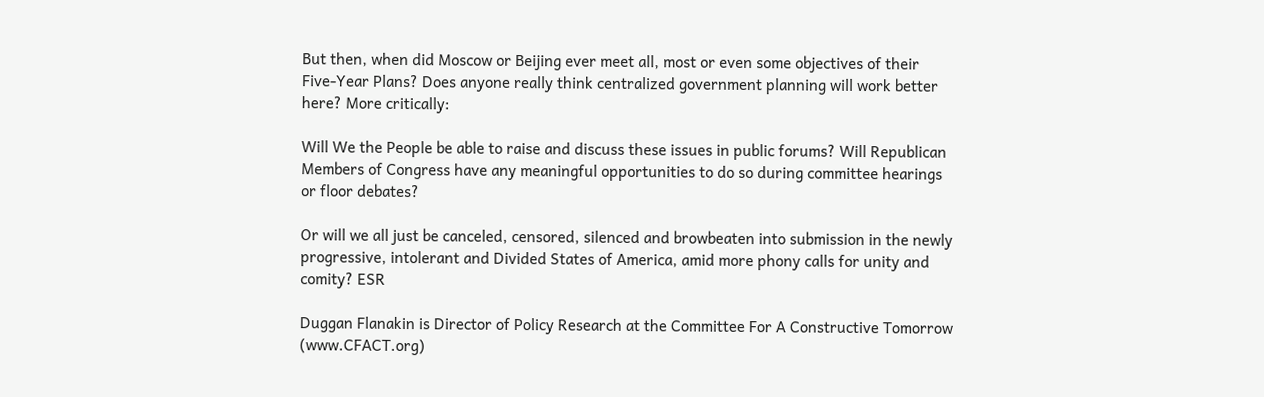But then, when did Moscow or Beijing ever meet all, most or even some objectives of their Five-Year Plans? Does anyone really think centralized government planning will work better here? More critically:

Will We the People be able to raise and discuss these issues in public forums? Will Republican Members of Congress have any meaningful opportunities to do so during committee hearings or floor debates?

Or will we all just be canceled, censored, silenced and browbeaten into submission in the newly progressive, intolerant and Divided States of America, amid more phony calls for unity and comity? ESR

Duggan Flanakin is Director of Policy Research at the Committee For A Constructive Tomorrow (www.CFACT.org)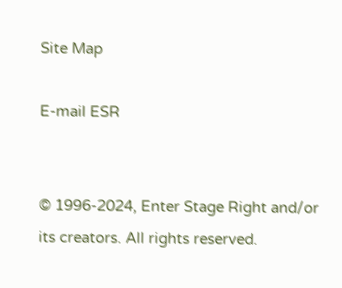Site Map

E-mail ESR


© 1996-2024, Enter Stage Right and/or its creators. All rights reserved.